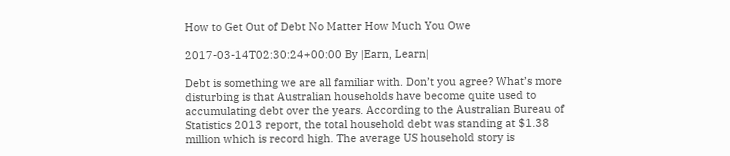How to Get Out of Debt No Matter How Much You Owe

2017-03-14T02:30:24+00:00 By |Earn, Learn|

Debt is something we are all familiar with. Don’t you agree? What’s more disturbing is that Australian households have become quite used to accumulating debt over the years. According to the Australian Bureau of Statistics 2013 report, the total household debt was standing at $1.38 million which is record high. The average US household story is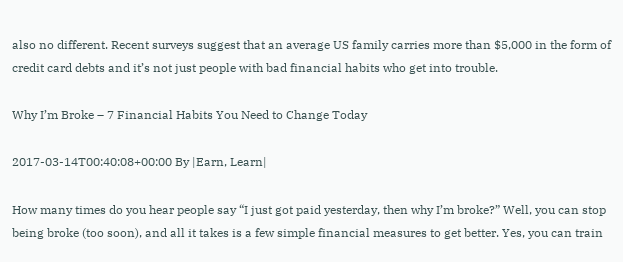also no different. Recent surveys suggest that an average US family carries more than $5,000 in the form of credit card debts and it’s not just people with bad financial habits who get into trouble.

Why I’m Broke – 7 Financial Habits You Need to Change Today

2017-03-14T00:40:08+00:00 By |Earn, Learn|

How many times do you hear people say “I just got paid yesterday, then why I’m broke?” Well, you can stop being broke (too soon), and all it takes is a few simple financial measures to get better. Yes, you can train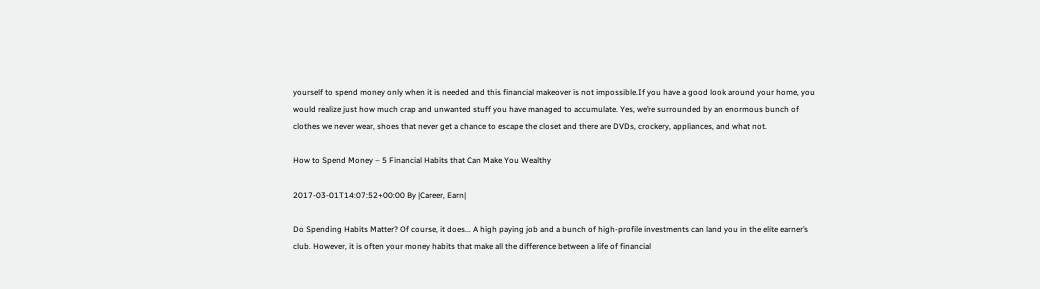yourself to spend money only when it is needed and this financial makeover is not impossible.If you have a good look around your home, you would realize just how much crap and unwanted stuff you have managed to accumulate. Yes, we’re surrounded by an enormous bunch of clothes we never wear, shoes that never get a chance to escape the closet and there are DVDs, crockery, appliances, and what not.

How to Spend Money – 5 Financial Habits that Can Make You Wealthy

2017-03-01T14:07:52+00:00 By |Career, Earn|

Do Spending Habits Matter? Of course, it does... A high paying job and a bunch of high-profile investments can land you in the elite earner’s club. However, it is often your money habits that make all the difference between a life of financial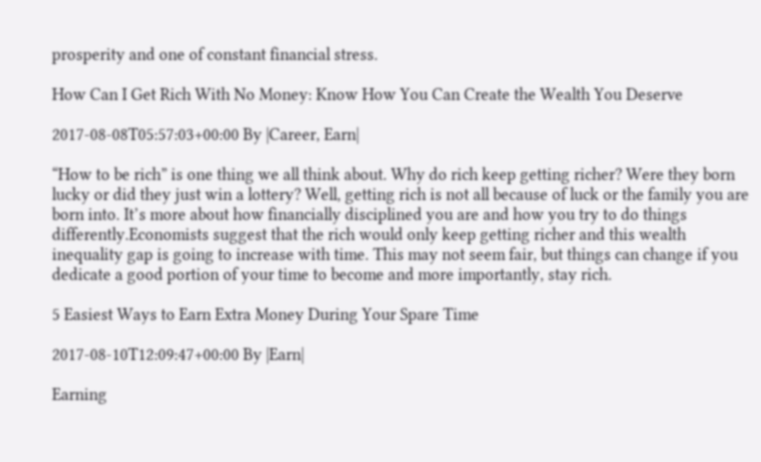prosperity and one of constant financial stress.

How Can I Get Rich With No Money: Know How You Can Create the Wealth You Deserve

2017-08-08T05:57:03+00:00 By |Career, Earn|

“How to be rich” is one thing we all think about. Why do rich keep getting richer? Were they born lucky or did they just win a lottery? Well, getting rich is not all because of luck or the family you are born into. It’s more about how financially disciplined you are and how you try to do things differently.Economists suggest that the rich would only keep getting richer and this wealth inequality gap is going to increase with time. This may not seem fair, but things can change if you dedicate a good portion of your time to become and more importantly, stay rich.

5 Easiest Ways to Earn Extra Money During Your Spare Time

2017-08-10T12:09:47+00:00 By |Earn|

Earning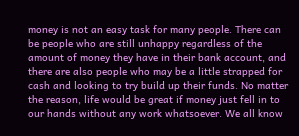money is not an easy task for many people. There can be people who are still unhappy regardless of the amount of money they have in their bank account, and there are also people who may be a little strapped for cash and looking to try build up their funds. No matter the reason, life would be great if money just fell in to our hands without any work whatsoever. We all know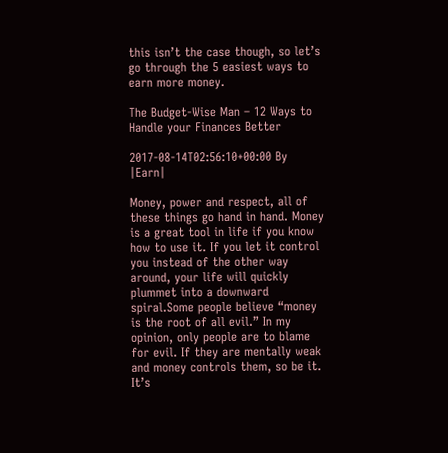this isn’t the case though, so let’s go through the 5 easiest ways to earn more money.

The Budget-Wise Man – 12 Ways to Handle your Finances Better

2017-08-14T02:56:10+00:00 By |Earn|

Money, power and respect, all of these things go hand in hand. Money is a great tool in life if you know how to use it. If you let it control you instead of the other way around, your life will quickly plummet into a downward spiral.Some people believe “money is the root of all evil.” In my opinion, only people are to blame for evil. If they are mentally weak and money controls them, so be it. It’s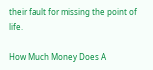their fault for missing the point of life.

How Much Money Does A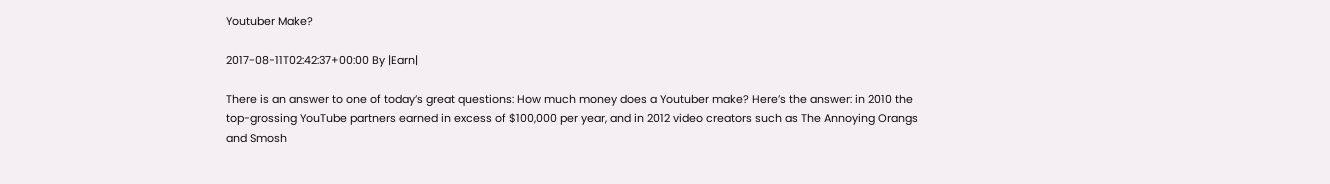Youtuber Make?

2017-08-11T02:42:37+00:00 By |Earn|

There is an answer to one of today’s great questions: How much money does a Youtuber make? Here’s the answer: in 2010 the top-grossing YouTube partners earned in excess of $100,000 per year, and in 2012 video creators such as The Annoying Orangs and Smosh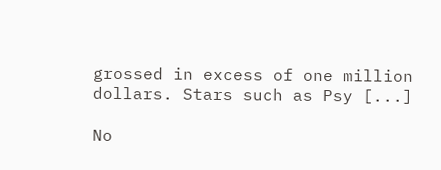grossed in excess of one million dollars. Stars such as Psy [...]

No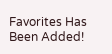Favorites Has Been Added!